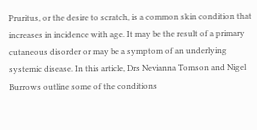Pruritus, or the desire to scratch, is a common skin condition that increases in incidence with age. It may be the result of a primary cutaneous disorder or may be a symptom of an underlying systemic disease. In this article, Drs Nevianna Tomson and Nigel Burrows outline some of the conditions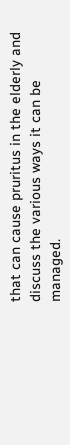that can cause pruritus in the elderly and discuss the various ways it can be managed.